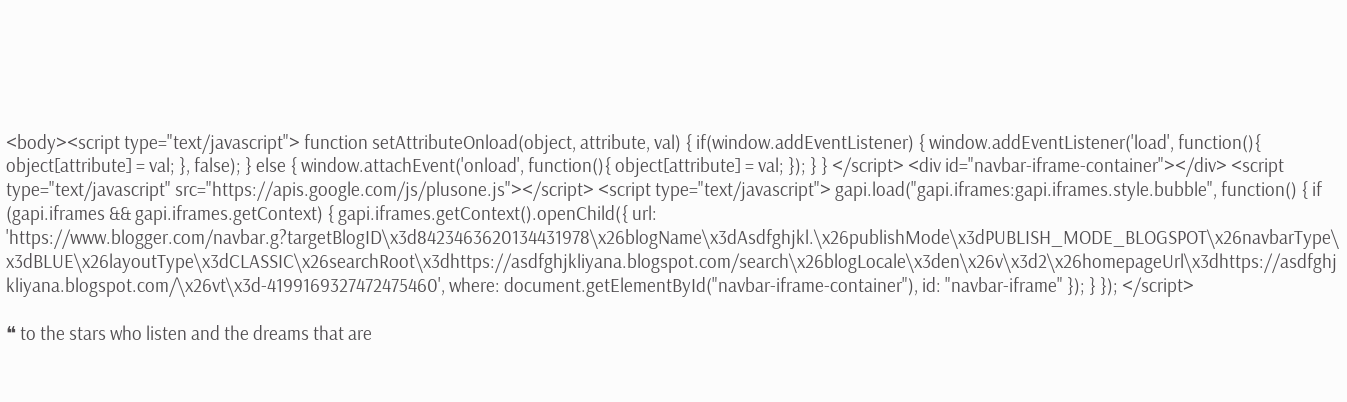<body><script type="text/javascript"> function setAttributeOnload(object, attribute, val) { if(window.addEventListener) { window.addEventListener('load', function(){ object[attribute] = val; }, false); } else { window.attachEvent('onload', function(){ object[attribute] = val; }); } } </script> <div id="navbar-iframe-container"></div> <script type="text/javascript" src="https://apis.google.com/js/plusone.js"></script> <script type="text/javascript"> gapi.load("gapi.iframes:gapi.iframes.style.bubble", function() { if (gapi.iframes && gapi.iframes.getContext) { gapi.iframes.getContext().openChild({ url: 'https://www.blogger.com/navbar.g?targetBlogID\x3d8423463620134431978\x26blogName\x3dAsdfghjkl.\x26publishMode\x3dPUBLISH_MODE_BLOGSPOT\x26navbarType\x3dBLUE\x26layoutType\x3dCLASSIC\x26searchRoot\x3dhttps://asdfghjkliyana.blogspot.com/search\x26blogLocale\x3den\x26v\x3d2\x26homepageUrl\x3dhttps://asdfghjkliyana.blogspot.com/\x26vt\x3d-4199169327472475460', where: document.getElementById("navbar-iframe-container"), id: "navbar-iframe" }); } }); </script>

❝ to the stars who listen and the dreams that are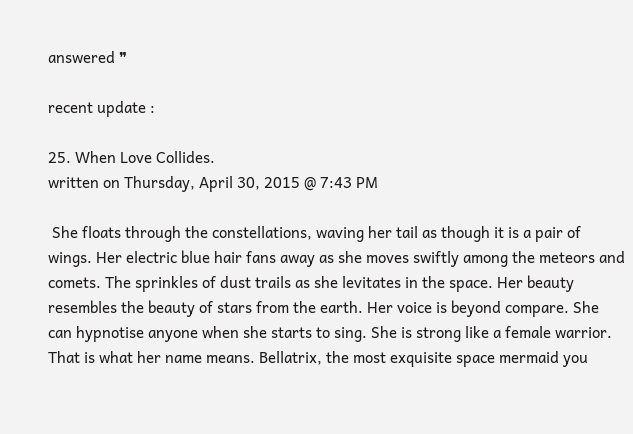answered ❞

recent update :

25. When Love Collides.
written on Thursday, April 30, 2015 @ 7:43 PM

 She floats through the constellations, waving her tail as though it is a pair of wings. Her electric blue hair fans away as she moves swiftly among the meteors and comets. The sprinkles of dust trails as she levitates in the space. Her beauty resembles the beauty of stars from the earth. Her voice is beyond compare. She can hypnotise anyone when she starts to sing. She is strong like a female warrior. That is what her name means. Bellatrix, the most exquisite space mermaid you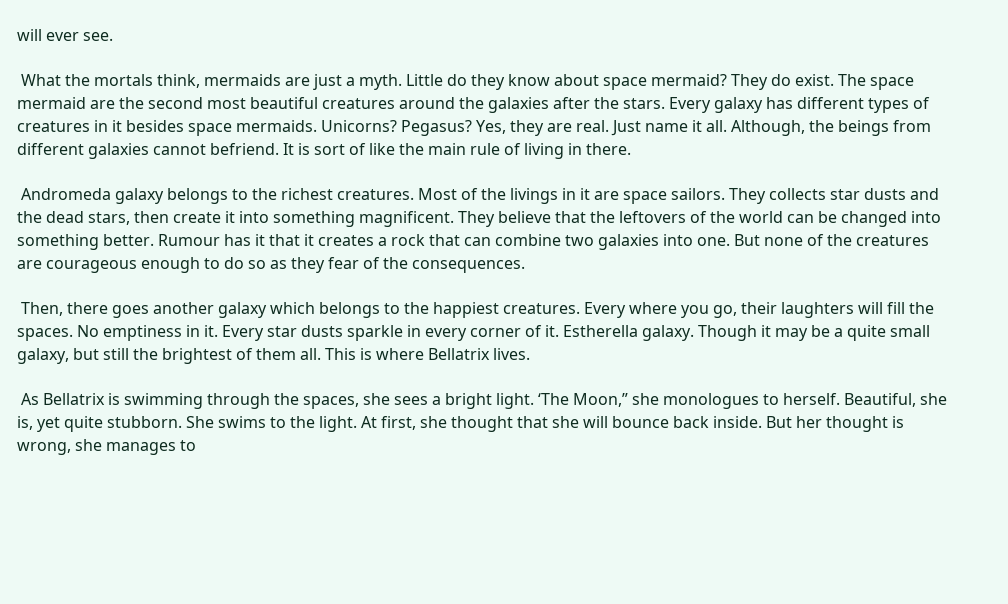will ever see.

 What the mortals think, mermaids are just a myth. Little do they know about space mermaid? They do exist. The space mermaid are the second most beautiful creatures around the galaxies after the stars. Every galaxy has different types of creatures in it besides space mermaids. Unicorns? Pegasus? Yes, they are real. Just name it all. Although, the beings from different galaxies cannot befriend. It is sort of like the main rule of living in there.

 Andromeda galaxy belongs to the richest creatures. Most of the livings in it are space sailors. They collects star dusts and the dead stars, then create it into something magnificent. They believe that the leftovers of the world can be changed into something better. Rumour has it that it creates a rock that can combine two galaxies into one. But none of the creatures are courageous enough to do so as they fear of the consequences.

 Then, there goes another galaxy which belongs to the happiest creatures. Every where you go, their laughters will fill the spaces. No emptiness in it. Every star dusts sparkle in every corner of it. Estherella galaxy. Though it may be a quite small galaxy, but still the brightest of them all. This is where Bellatrix lives.

 As Bellatrix is swimming through the spaces, she sees a bright light. ‘The Moon,” she monologues to herself. Beautiful, she is, yet quite stubborn. She swims to the light. At first, she thought that she will bounce back inside. But her thought is wrong, she manages to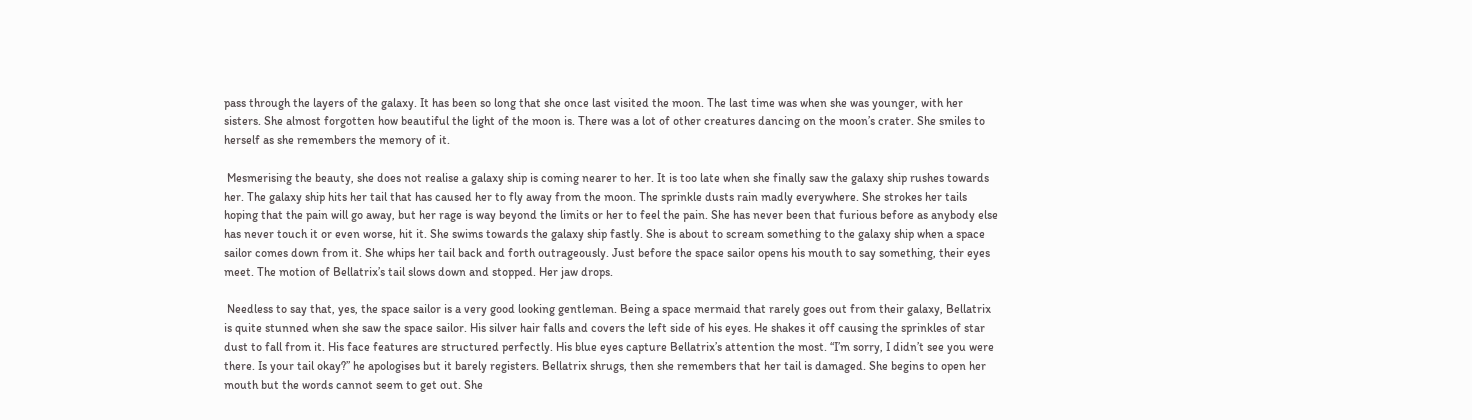pass through the layers of the galaxy. It has been so long that she once last visited the moon. The last time was when she was younger, with her sisters. She almost forgotten how beautiful the light of the moon is. There was a lot of other creatures dancing on the moon’s crater. She smiles to herself as she remembers the memory of it.

 Mesmerising the beauty, she does not realise a galaxy ship is coming nearer to her. It is too late when she finally saw the galaxy ship rushes towards her. The galaxy ship hits her tail that has caused her to fly away from the moon. The sprinkle dusts rain madly everywhere. She strokes her tails hoping that the pain will go away, but her rage is way beyond the limits or her to feel the pain. She has never been that furious before as anybody else has never touch it or even worse, hit it. She swims towards the galaxy ship fastly. She is about to scream something to the galaxy ship when a space sailor comes down from it. She whips her tail back and forth outrageously. Just before the space sailor opens his mouth to say something, their eyes meet. The motion of Bellatrix’s tail slows down and stopped. Her jaw drops.

 Needless to say that, yes, the space sailor is a very good looking gentleman. Being a space mermaid that rarely goes out from their galaxy, Bellatrix is quite stunned when she saw the space sailor. His silver hair falls and covers the left side of his eyes. He shakes it off causing the sprinkles of star dust to fall from it. His face features are structured perfectly. His blue eyes capture Bellatrix’s attention the most. “I’m sorry, I didn’t see you were there. Is your tail okay?” he apologises but it barely registers. Bellatrix shrugs, then she remembers that her tail is damaged. She begins to open her mouth but the words cannot seem to get out. She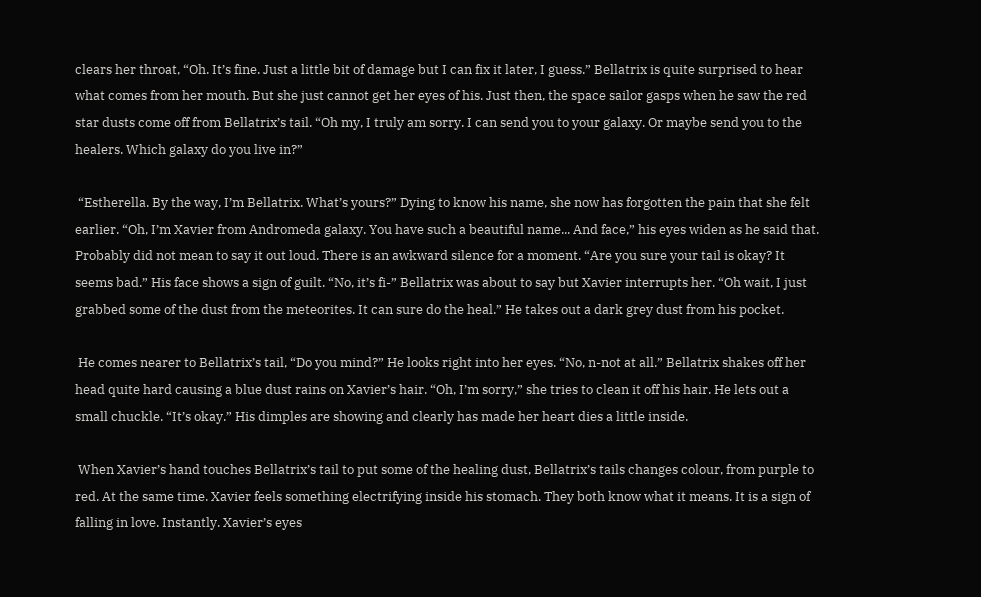clears her throat, “Oh. It’s fine. Just a little bit of damage but I can fix it later, I guess.” Bellatrix is quite surprised to hear what comes from her mouth. But she just cannot get her eyes of his. Just then, the space sailor gasps when he saw the red star dusts come off from Bellatrix’s tail. “Oh my, I truly am sorry. I can send you to your galaxy. Or maybe send you to the healers. Which galaxy do you live in?”

 “Estherella. By the way, I’m Bellatrix. What’s yours?” Dying to know his name, she now has forgotten the pain that she felt earlier. “Oh, I’m Xavier from Andromeda galaxy. You have such a beautiful name... And face,” his eyes widen as he said that. Probably did not mean to say it out loud. There is an awkward silence for a moment. “Are you sure your tail is okay? It seems bad.” His face shows a sign of guilt. “No, it’s fi-” Bellatrix was about to say but Xavier interrupts her. “Oh wait, I just grabbed some of the dust from the meteorites. It can sure do the heal.” He takes out a dark grey dust from his pocket.

 He comes nearer to Bellatrix’s tail, “Do you mind?” He looks right into her eyes. “No, n-not at all.” Bellatrix shakes off her head quite hard causing a blue dust rains on Xavier’s hair. “Oh, I’m sorry,” she tries to clean it off his hair. He lets out a small chuckle. “It’s okay.” His dimples are showing and clearly has made her heart dies a little inside.

 When Xavier’s hand touches Bellatrix’s tail to put some of the healing dust, Bellatrix’s tails changes colour, from purple to red. At the same time. Xavier feels something electrifying inside his stomach. They both know what it means. It is a sign of falling in love. Instantly. Xavier’s eyes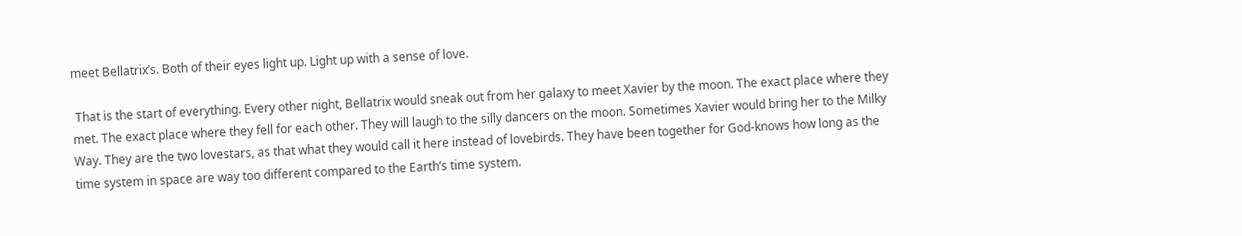meet Bellatrix’s. Both of their eyes light up. Light up with a sense of love.

 That is the start of everything. Every other night, Bellatrix would sneak out from her galaxy to meet Xavier by the moon. The exact place where they met. The exact place where they fell for each other. They will laugh to the silly dancers on the moon. Sometimes Xavier would bring her to the Milky Way. They are the two lovestars, as that what they would call it here instead of lovebirds. They have been together for God-knows how long as the time system in space are way too different compared to the Earth’s time system.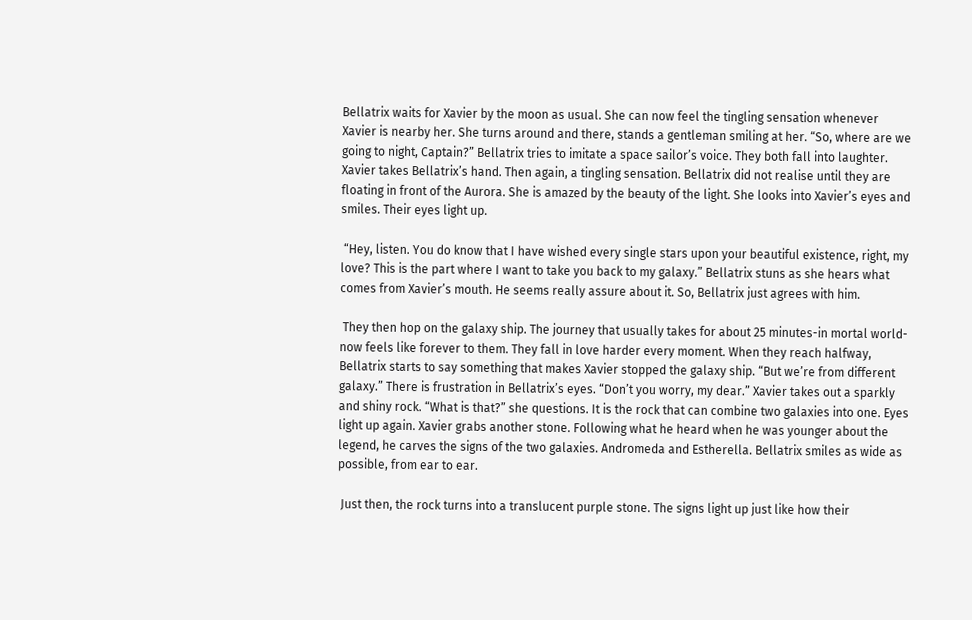Bellatrix waits for Xavier by the moon as usual. She can now feel the tingling sensation whenever Xavier is nearby her. She turns around and there, stands a gentleman smiling at her. “So, where are we going to night, Captain?” Bellatrix tries to imitate a space sailor’s voice. They both fall into laughter. Xavier takes Bellatrix’s hand. Then again, a tingling sensation. Bellatrix did not realise until they are floating in front of the Aurora. She is amazed by the beauty of the light. She looks into Xavier’s eyes and smiles. Their eyes light up.

 “Hey, listen. You do know that I have wished every single stars upon your beautiful existence, right, my love? This is the part where I want to take you back to my galaxy.” Bellatrix stuns as she hears what comes from Xavier’s mouth. He seems really assure about it. So, Bellatrix just agrees with him.

 They then hop on the galaxy ship. The journey that usually takes for about 25 minutes-in mortal world-now feels like forever to them. They fall in love harder every moment. When they reach halfway, Bellatrix starts to say something that makes Xavier stopped the galaxy ship. “But we’re from different galaxy.” There is frustration in Bellatrix’s eyes. “Don’t you worry, my dear.” Xavier takes out a sparkly and shiny rock. “What is that?” she questions. It is the rock that can combine two galaxies into one. Eyes light up again. Xavier grabs another stone. Following what he heard when he was younger about the legend, he carves the signs of the two galaxies. Andromeda and Estherella. Bellatrix smiles as wide as possible, from ear to ear.

 Just then, the rock turns into a translucent purple stone. The signs light up just like how their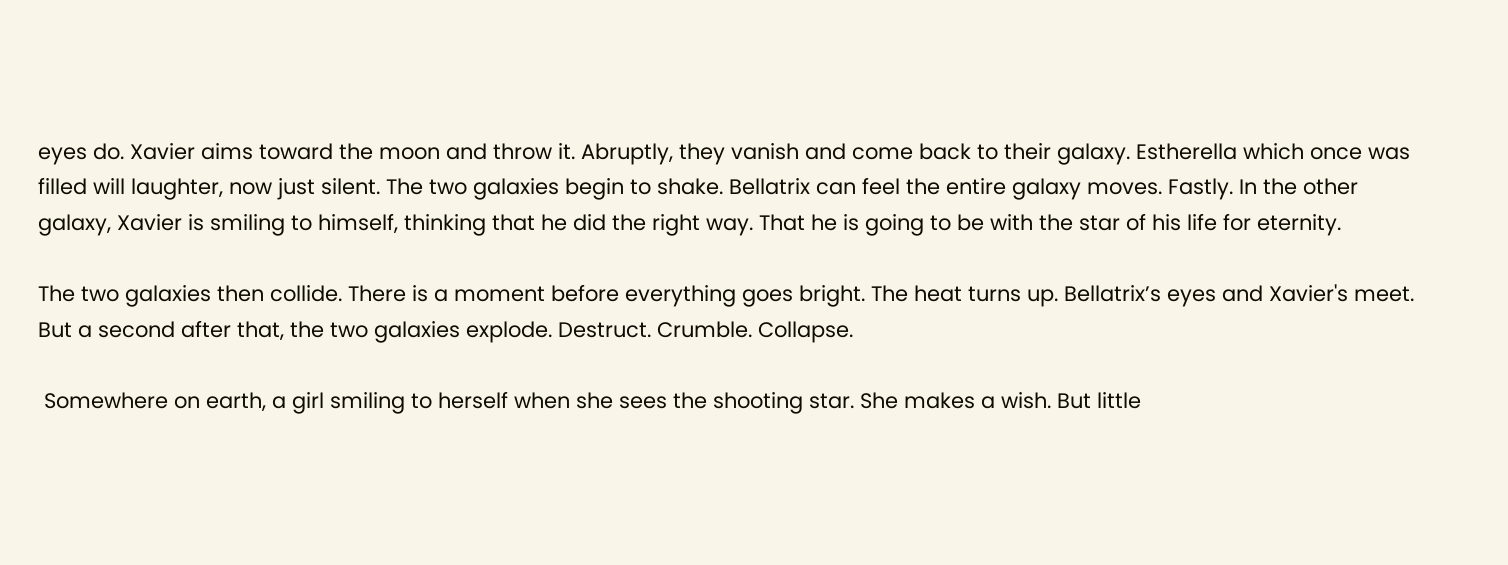eyes do. Xavier aims toward the moon and throw it. Abruptly, they vanish and come back to their galaxy. Estherella which once was filled will laughter, now just silent. The two galaxies begin to shake. Bellatrix can feel the entire galaxy moves. Fastly. In the other galaxy, Xavier is smiling to himself, thinking that he did the right way. That he is going to be with the star of his life for eternity.

The two galaxies then collide. There is a moment before everything goes bright. The heat turns up. Bellatrix’s eyes and Xavier's meet. But a second after that, the two galaxies explode. Destruct. Crumble. Collapse.

 Somewhere on earth, a girl smiling to herself when she sees the shooting star. She makes a wish. But little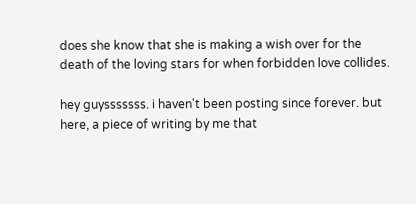does she know that she is making a wish over for the death of the loving stars for when forbidden love collides.

hey guysssssss. i haven't been posting since forever. but here, a piece of writing by me that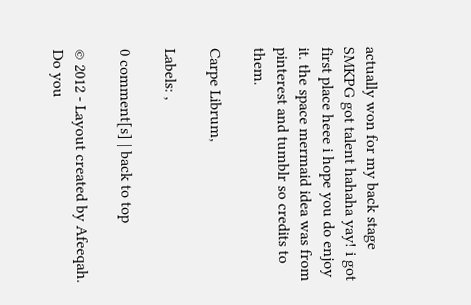actually won for my back stage SMKPG got talent hahaha yay! i got first place heee i hope you do enjoy it. the space mermaid idea was from pinterest and tumblr so credits to them.

Carpe Librum,

Labels: ,

0 comment[s] | back to top

© 2012 - Layout created by Afeeqah.
Do you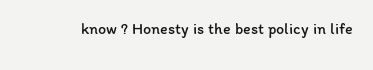know ? Honesty is the best policy in life